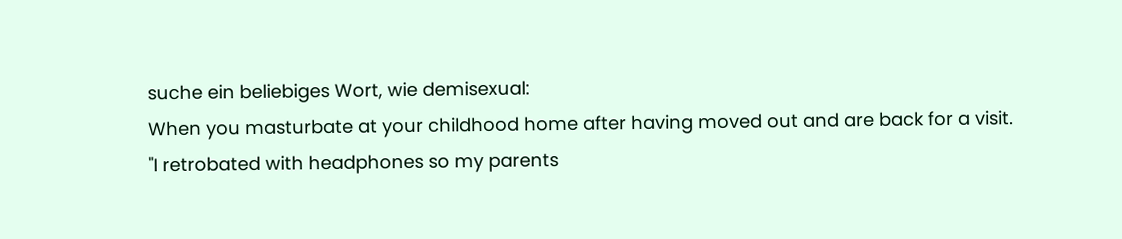suche ein beliebiges Wort, wie demisexual:
When you masturbate at your childhood home after having moved out and are back for a visit.
"I retrobated with headphones so my parents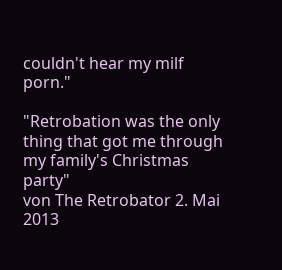couldn't hear my milf porn."

"Retrobation was the only thing that got me through my family's Christmas party"
von The Retrobator 2. Mai 2013